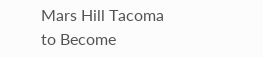Mars Hill Tacoma to Become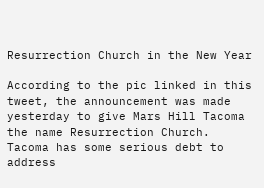Resurrection Church in the New Year

According to the pic linked in this tweet, the announcement was made yesterday to give Mars Hill Tacoma the name Resurrection Church.
Tacoma has some serious debt to address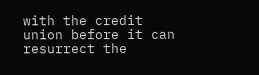with the credit union before it can resurrect the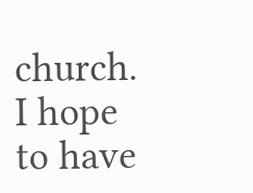church.
I hope to have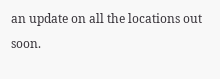an update on all the locations out soon.